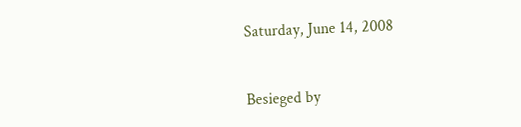Saturday, June 14, 2008


Besieged by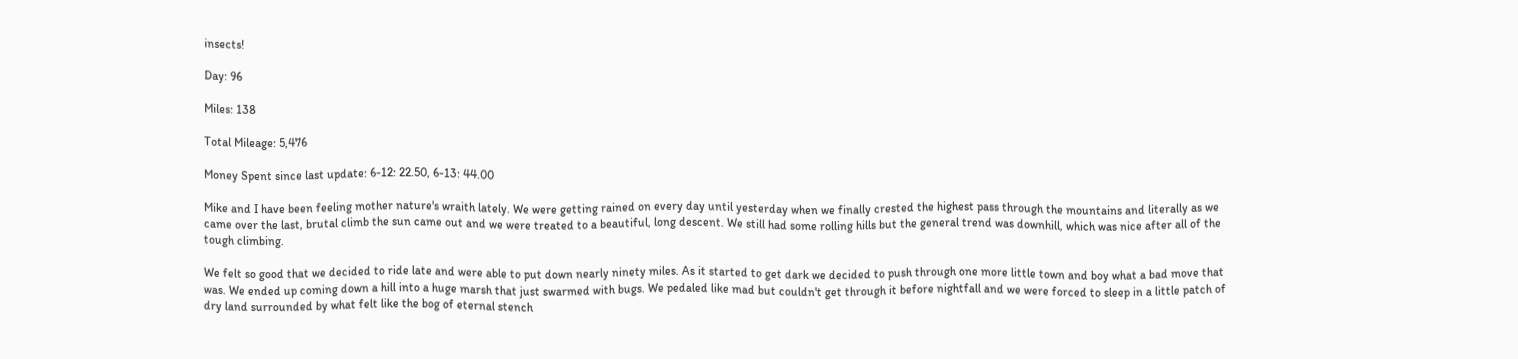insects!

Day: 96

Miles: 138

Total Mileage: 5,476

Money Spent since last update: 6-12: 22.50, 6-13: 44.00

Mike and I have been feeling mother nature's wraith lately. We were getting rained on every day until yesterday when we finally crested the highest pass through the mountains and literally as we came over the last, brutal climb the sun came out and we were treated to a beautiful, long descent. We still had some rolling hills but the general trend was downhill, which was nice after all of the tough climbing.

We felt so good that we decided to ride late and were able to put down nearly ninety miles. As it started to get dark we decided to push through one more little town and boy what a bad move that was. We ended up coming down a hill into a huge marsh that just swarmed with bugs. We pedaled like mad but couldn't get through it before nightfall and we were forced to sleep in a little patch of dry land surrounded by what felt like the bog of eternal stench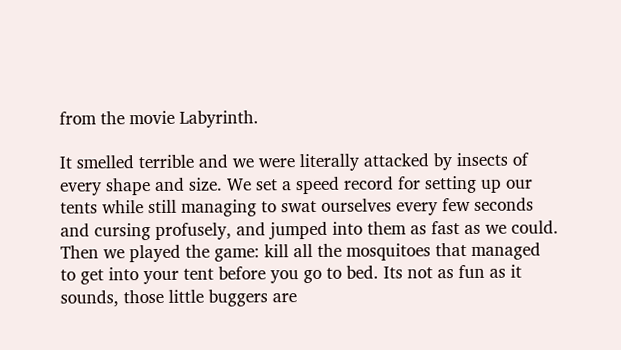from the movie Labyrinth.

It smelled terrible and we were literally attacked by insects of every shape and size. We set a speed record for setting up our tents while still managing to swat ourselves every few seconds and cursing profusely, and jumped into them as fast as we could. Then we played the game: kill all the mosquitoes that managed to get into your tent before you go to bed. Its not as fun as it sounds, those little buggers are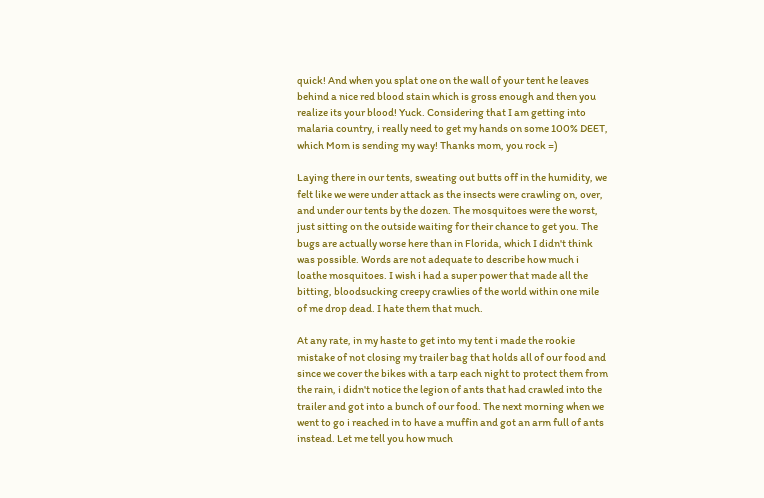quick! And when you splat one on the wall of your tent he leaves behind a nice red blood stain which is gross enough and then you realize its your blood! Yuck. Considering that I am getting into malaria country, i really need to get my hands on some 100% DEET, which Mom is sending my way! Thanks mom, you rock =)

Laying there in our tents, sweating out butts off in the humidity, we felt like we were under attack as the insects were crawling on, over, and under our tents by the dozen. The mosquitoes were the worst, just sitting on the outside waiting for their chance to get you. The bugs are actually worse here than in Florida, which I didn't think was possible. Words are not adequate to describe how much i loathe mosquitoes. I wish i had a super power that made all the bitting, bloodsucking creepy crawlies of the world within one mile of me drop dead. I hate them that much.

At any rate, in my haste to get into my tent i made the rookie mistake of not closing my trailer bag that holds all of our food and since we cover the bikes with a tarp each night to protect them from the rain, i didn't notice the legion of ants that had crawled into the trailer and got into a bunch of our food. The next morning when we went to go i reached in to have a muffin and got an arm full of ants instead. Let me tell you how much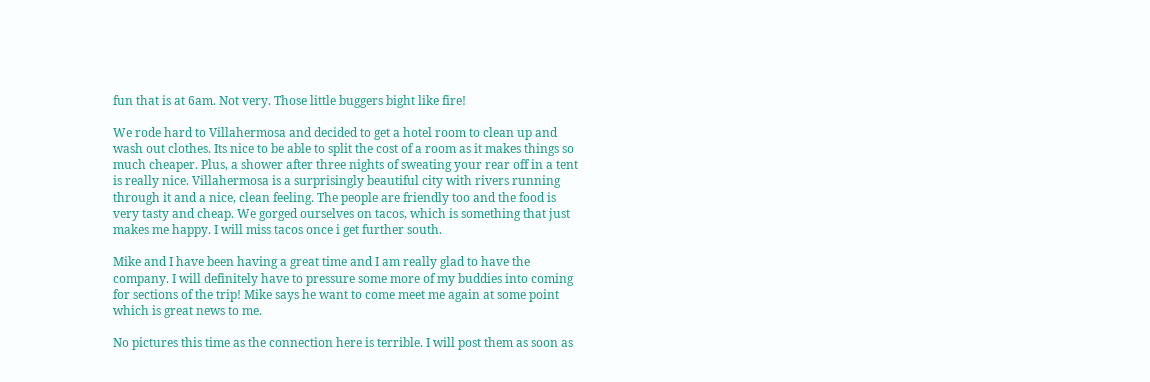fun that is at 6am. Not very. Those little buggers bight like fire!

We rode hard to Villahermosa and decided to get a hotel room to clean up and wash out clothes. Its nice to be able to split the cost of a room as it makes things so much cheaper. Plus, a shower after three nights of sweating your rear off in a tent is really nice. Villahermosa is a surprisingly beautiful city with rivers running through it and a nice, clean feeling. The people are friendly too and the food is very tasty and cheap. We gorged ourselves on tacos, which is something that just makes me happy. I will miss tacos once i get further south.

Mike and I have been having a great time and I am really glad to have the company. I will definitely have to pressure some more of my buddies into coming for sections of the trip! Mike says he want to come meet me again at some point which is great news to me.

No pictures this time as the connection here is terrible. I will post them as soon as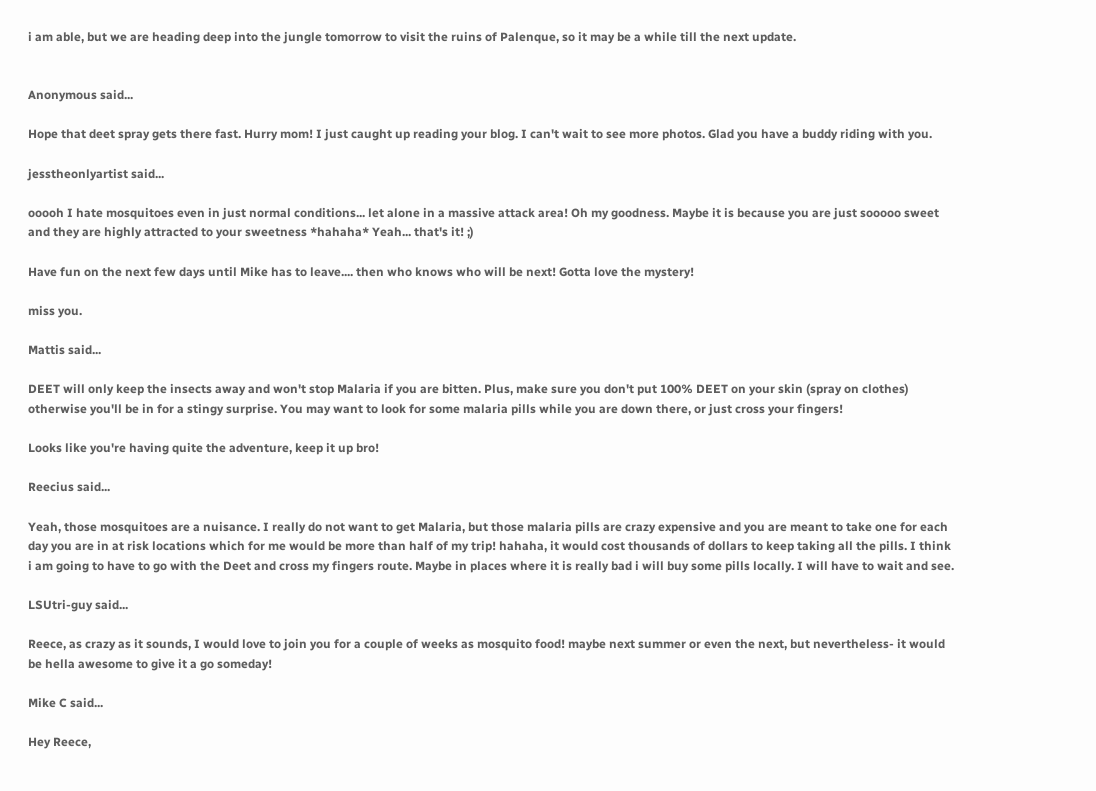i am able, but we are heading deep into the jungle tomorrow to visit the ruins of Palenque, so it may be a while till the next update.


Anonymous said...

Hope that deet spray gets there fast. Hurry mom! I just caught up reading your blog. I can't wait to see more photos. Glad you have a buddy riding with you.

jesstheonlyartist said...

ooooh I hate mosquitoes even in just normal conditions... let alone in a massive attack area! Oh my goodness. Maybe it is because you are just sooooo sweet and they are highly attracted to your sweetness *hahaha* Yeah... that's it! ;)

Have fun on the next few days until Mike has to leave.... then who knows who will be next! Gotta love the mystery!

miss you.

Mattis said...

DEET will only keep the insects away and won't stop Malaria if you are bitten. Plus, make sure you don't put 100% DEET on your skin (spray on clothes) otherwise you'll be in for a stingy surprise. You may want to look for some malaria pills while you are down there, or just cross your fingers!

Looks like you're having quite the adventure, keep it up bro!

Reecius said...

Yeah, those mosquitoes are a nuisance. I really do not want to get Malaria, but those malaria pills are crazy expensive and you are meant to take one for each day you are in at risk locations which for me would be more than half of my trip! hahaha, it would cost thousands of dollars to keep taking all the pills. I think i am going to have to go with the Deet and cross my fingers route. Maybe in places where it is really bad i will buy some pills locally. I will have to wait and see.

LSUtri-guy said...

Reece, as crazy as it sounds, I would love to join you for a couple of weeks as mosquito food! maybe next summer or even the next, but nevertheless- it would be hella awesome to give it a go someday!

Mike C said...

Hey Reece,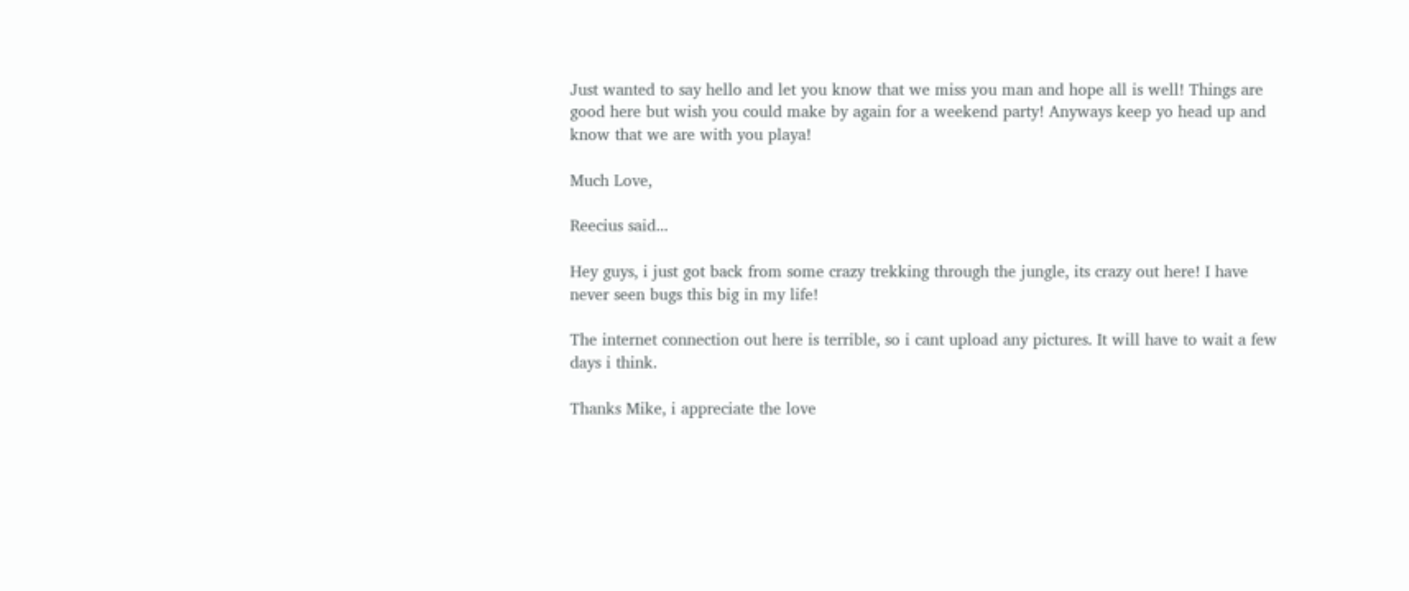Just wanted to say hello and let you know that we miss you man and hope all is well! Things are good here but wish you could make by again for a weekend party! Anyways keep yo head up and know that we are with you playa!

Much Love,

Reecius said...

Hey guys, i just got back from some crazy trekking through the jungle, its crazy out here! I have never seen bugs this big in my life!

The internet connection out here is terrible, so i cant upload any pictures. It will have to wait a few days i think.

Thanks Mike, i appreciate the love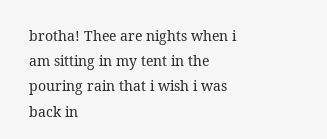brotha! Thee are nights when i am sitting in my tent in the pouring rain that i wish i was back in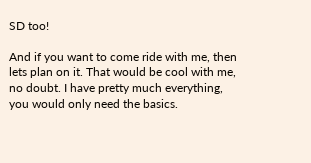SD too!

And if you want to come ride with me, then lets plan on it. That would be cool with me, no doubt. I have pretty much everything, you would only need the basics.